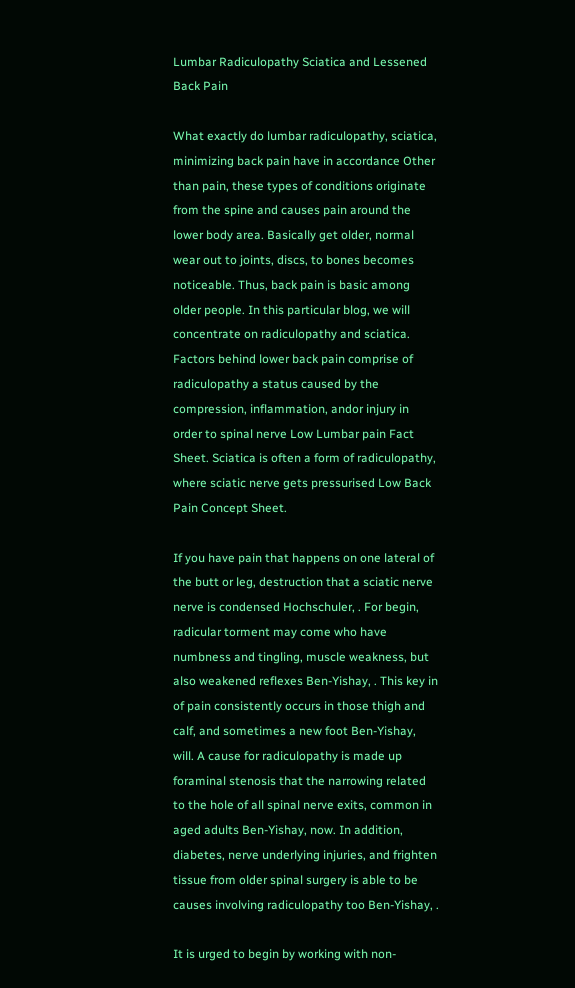Lumbar Radiculopathy Sciatica and Lessened Back Pain

What exactly do lumbar radiculopathy, sciatica, minimizing back pain have in accordance Other than pain, these types of conditions originate from the spine and causes pain around the lower body area. Basically get older, normal wear out to joints, discs, to bones becomes noticeable. Thus, back pain is basic among older people. In this particular blog, we will concentrate on radiculopathy and sciatica. Factors behind lower back pain comprise of radiculopathy a status caused by the compression, inflammation, andor injury in order to spinal nerve Low Lumbar pain Fact Sheet. Sciatica is often a form of radiculopathy, where sciatic nerve gets pressurised Low Back Pain Concept Sheet.

If you have pain that happens on one lateral of the butt or leg, destruction that a sciatic nerve nerve is condensed Hochschuler, . For begin, radicular torment may come who have numbness and tingling, muscle weakness, but also weakened reflexes Ben-Yishay, . This key in of pain consistently occurs in those thigh and calf, and sometimes a new foot Ben-Yishay, will. A cause for radiculopathy is made up foraminal stenosis that the narrowing related to the hole of all spinal nerve exits, common in aged adults Ben-Yishay, now. In addition, diabetes, nerve underlying injuries, and frighten tissue from older spinal surgery is able to be causes involving radiculopathy too Ben-Yishay, .

It is urged to begin by working with non-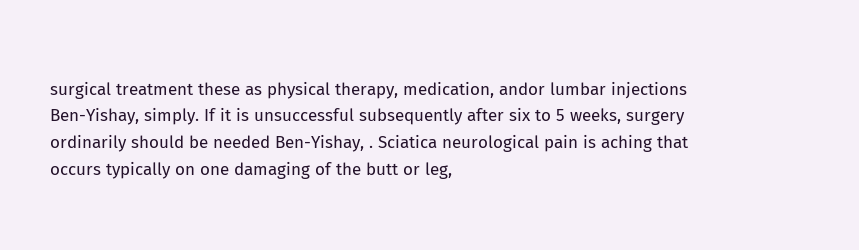surgical treatment these as physical therapy, medication, andor lumbar injections Ben-Yishay, simply. If it is unsuccessful subsequently after six to 5 weeks, surgery ordinarily should be needed Ben-Yishay, . Sciatica neurological pain is aching that occurs typically on one damaging of the butt or leg,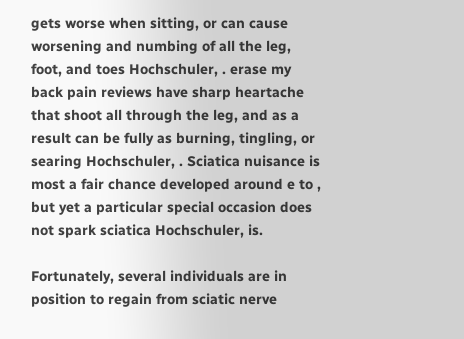gets worse when sitting, or can cause worsening and numbing of all the leg, foot, and toes Hochschuler, . erase my back pain reviews have sharp heartache that shoot all through the leg, and as a result can be fully as burning, tingling, or searing Hochschuler, . Sciatica nuisance is most a fair chance developed around e to , but yet a particular special occasion does not spark sciatica Hochschuler, is.

Fortunately, several individuals are in position to regain from sciatic nerve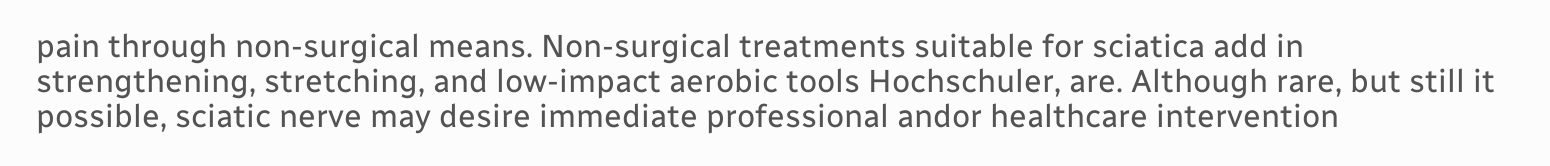pain through non-surgical means. Non-surgical treatments suitable for sciatica add in strengthening, stretching, and low-impact aerobic tools Hochschuler, are. Although rare, but still it possible, sciatic nerve may desire immediate professional andor healthcare intervention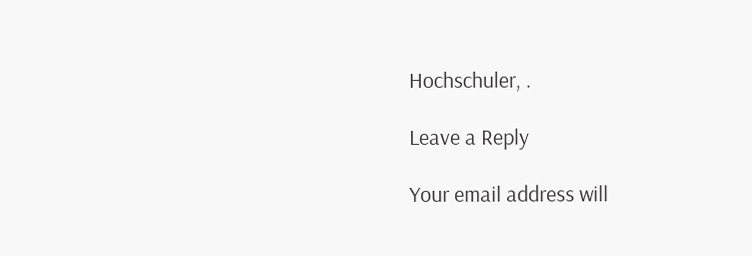Hochschuler, .

Leave a Reply

Your email address will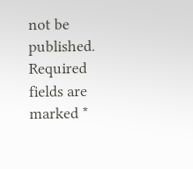not be published. Required fields are marked *